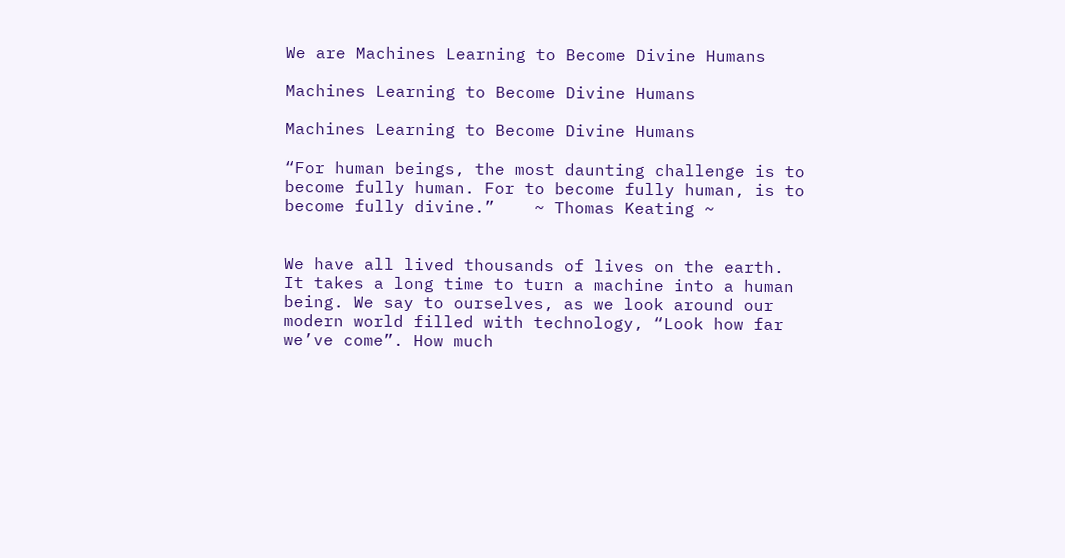We are Machines Learning to Become Divine Humans

Machines Learning to Become Divine Humans

Machines Learning to Become Divine Humans

“For human beings, the most daunting challenge is to become fully human. For to become fully human, is to become fully divine.”    ~ Thomas Keating ~


We have all lived thousands of lives on the earth. It takes a long time to turn a machine into a human being. We say to ourselves, as we look around our modern world filled with technology, “Look how far we’ve come”. How much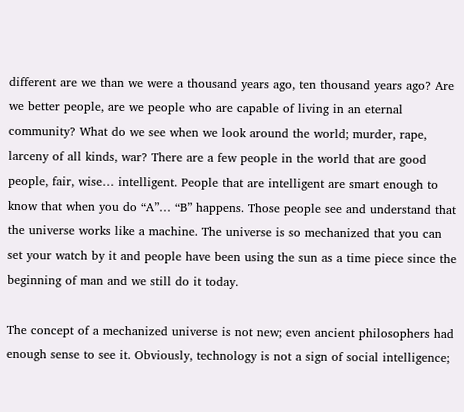different are we than we were a thousand years ago, ten thousand years ago? Are we better people, are we people who are capable of living in an eternal community? What do we see when we look around the world; murder, rape, larceny of all kinds, war? There are a few people in the world that are good people, fair, wise… intelligent. People that are intelligent are smart enough to know that when you do “A”… “B” happens. Those people see and understand that the universe works like a machine. The universe is so mechanized that you can set your watch by it and people have been using the sun as a time piece since the beginning of man and we still do it today.

The concept of a mechanized universe is not new; even ancient philosophers had enough sense to see it. Obviously, technology is not a sign of social intelligence;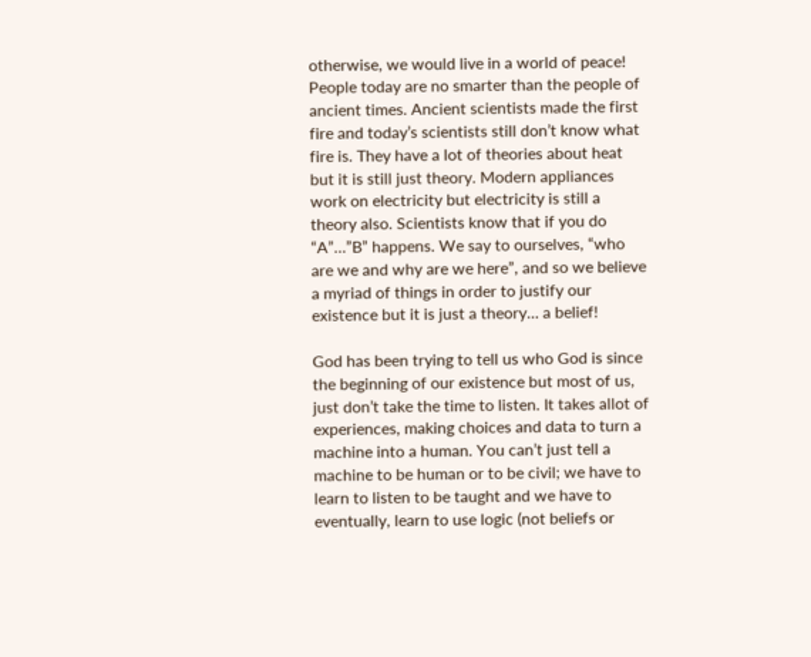otherwise, we would live in a world of peace! People today are no smarter than the people of ancient times. Ancient scientists made the first fire and today’s scientists still don’t know what fire is. They have a lot of theories about heat but it is still just theory. Modern appliances work on electricity but electricity is still a theory also. Scientists know that if you do “A”…”B” happens. We say to ourselves, “who are we and why are we here”, and so we believe a myriad of things in order to justify our existence but it is just a theory… a belief!

God has been trying to tell us who God is since the beginning of our existence but most of us, just don’t take the time to listen. It takes allot of experiences, making choices and data to turn a machine into a human. You can’t just tell a machine to be human or to be civil; we have to learn to listen to be taught and we have to eventually, learn to use logic (not beliefs or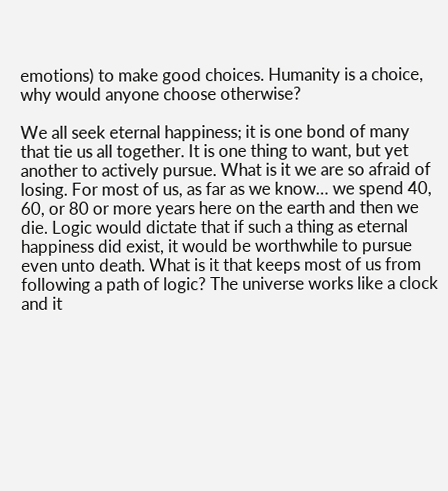emotions) to make good choices. Humanity is a choice, why would anyone choose otherwise?

We all seek eternal happiness; it is one bond of many that tie us all together. It is one thing to want, but yet another to actively pursue. What is it we are so afraid of losing. For most of us, as far as we know… we spend 40, 60, or 80 or more years here on the earth and then we die. Logic would dictate that if such a thing as eternal happiness did exist, it would be worthwhile to pursue even unto death. What is it that keeps most of us from following a path of logic? The universe works like a clock and it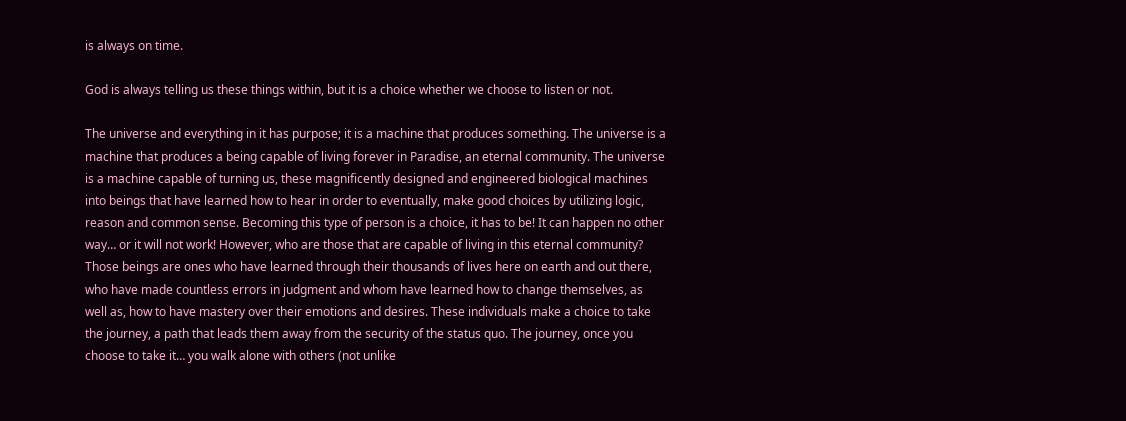is always on time.

God is always telling us these things within, but it is a choice whether we choose to listen or not.

The universe and everything in it has purpose; it is a machine that produces something. The universe is a machine that produces a being capable of living forever in Paradise, an eternal community. The universe is a machine capable of turning us, these magnificently designed and engineered biological machines into beings that have learned how to hear in order to eventually, make good choices by utilizing logic, reason and common sense. Becoming this type of person is a choice, it has to be! It can happen no other way… or it will not work! However, who are those that are capable of living in this eternal community? Those beings are ones who have learned through their thousands of lives here on earth and out there, who have made countless errors in judgment and whom have learned how to change themselves, as well as, how to have mastery over their emotions and desires. These individuals make a choice to take the journey, a path that leads them away from the security of the status quo. The journey, once you choose to take it… you walk alone with others (not unlike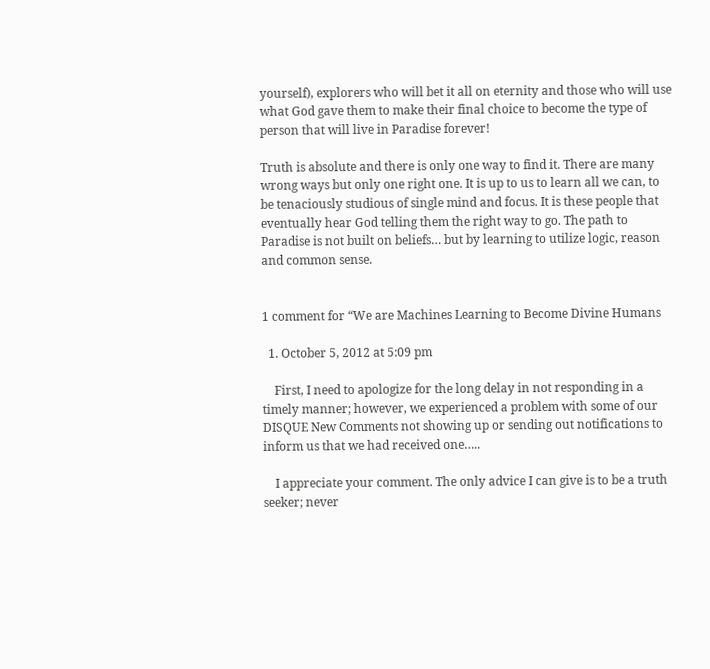yourself), explorers who will bet it all on eternity and those who will use what God gave them to make their final choice to become the type of person that will live in Paradise forever!

Truth is absolute and there is only one way to find it. There are many wrong ways but only one right one. It is up to us to learn all we can, to be tenaciously studious of single mind and focus. It is these people that eventually hear God telling them the right way to go. The path to Paradise is not built on beliefs… but by learning to utilize logic, reason and common sense.


1 comment for “We are Machines Learning to Become Divine Humans

  1. October 5, 2012 at 5:09 pm

    First, I need to apologize for the long delay in not responding in a timely manner; however, we experienced a problem with some of our DISQUE New Comments not showing up or sending out notifications to inform us that we had received one…..

    I appreciate your comment. The only advice I can give is to be a truth seeker; never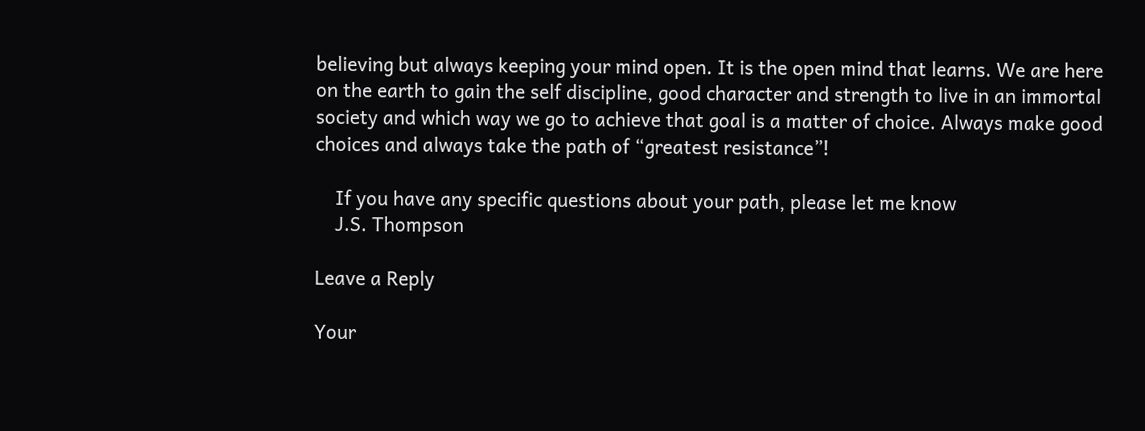believing but always keeping your mind open. It is the open mind that learns. We are here on the earth to gain the self discipline, good character and strength to live in an immortal society and which way we go to achieve that goal is a matter of choice. Always make good choices and always take the path of “greatest resistance”!

    If you have any specific questions about your path, please let me know
    J.S. Thompson

Leave a Reply

Your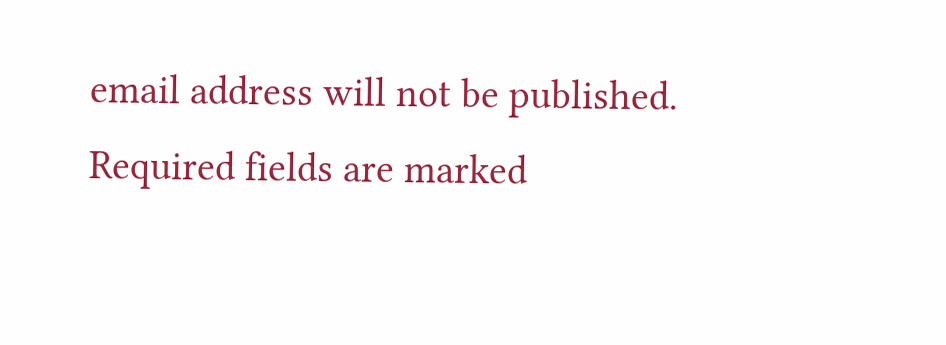email address will not be published. Required fields are marked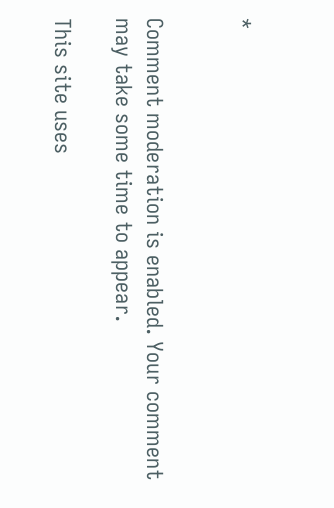*


Comment moderation is enabled. Your comment may take some time to appear.

This site uses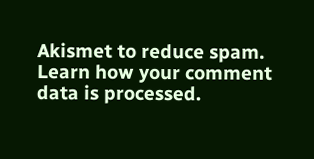Akismet to reduce spam. Learn how your comment data is processed.